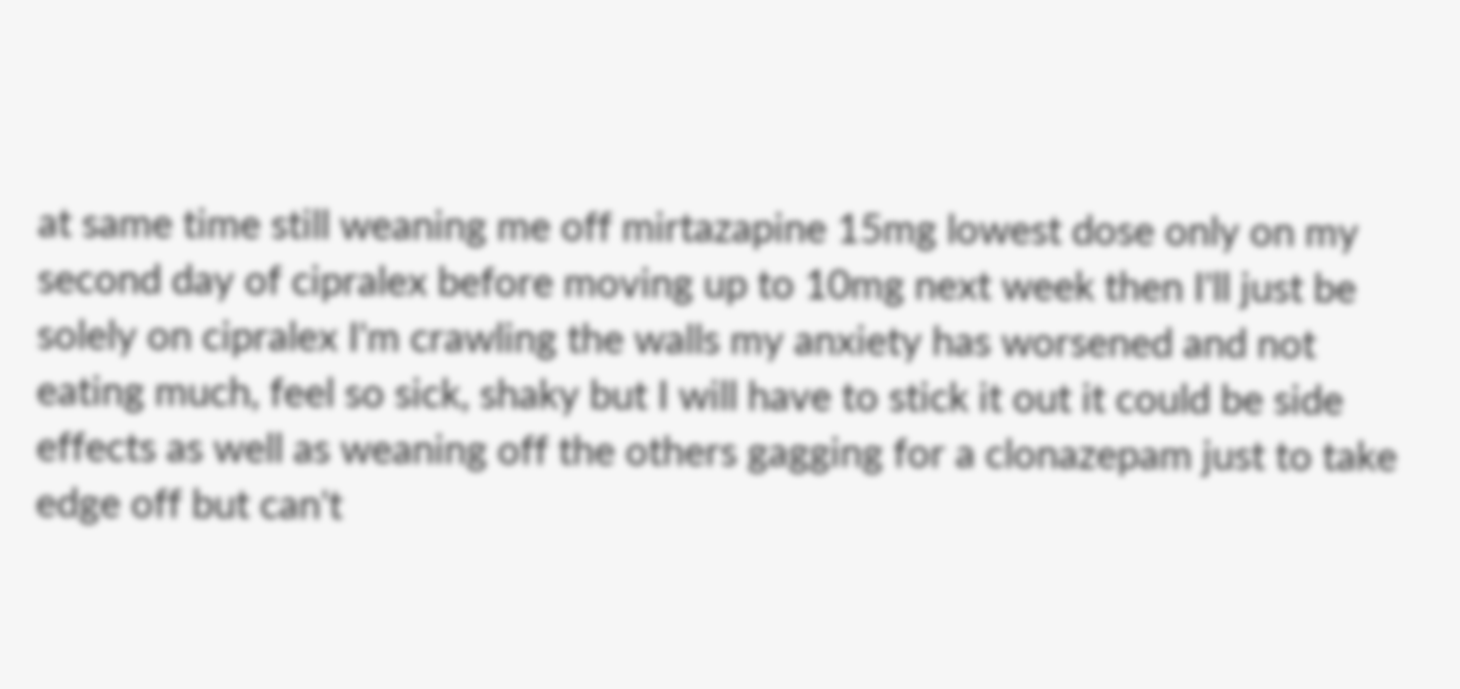at same time still weaning me off mirtazapine 15mg lowest dose only on my second day of cipralex before moving up to 10mg next week then I'll just be solely on cipralex I'm crawling the walls my anxiety has worsened and not eating much, feel so sick, shaky but I will have to stick it out it could be side effects as well as weaning off the others gagging for a clonazepam just to take edge off but can't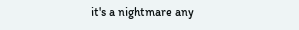it's a nightmare any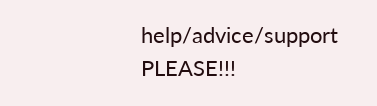help/advice/support PLEASE!!!